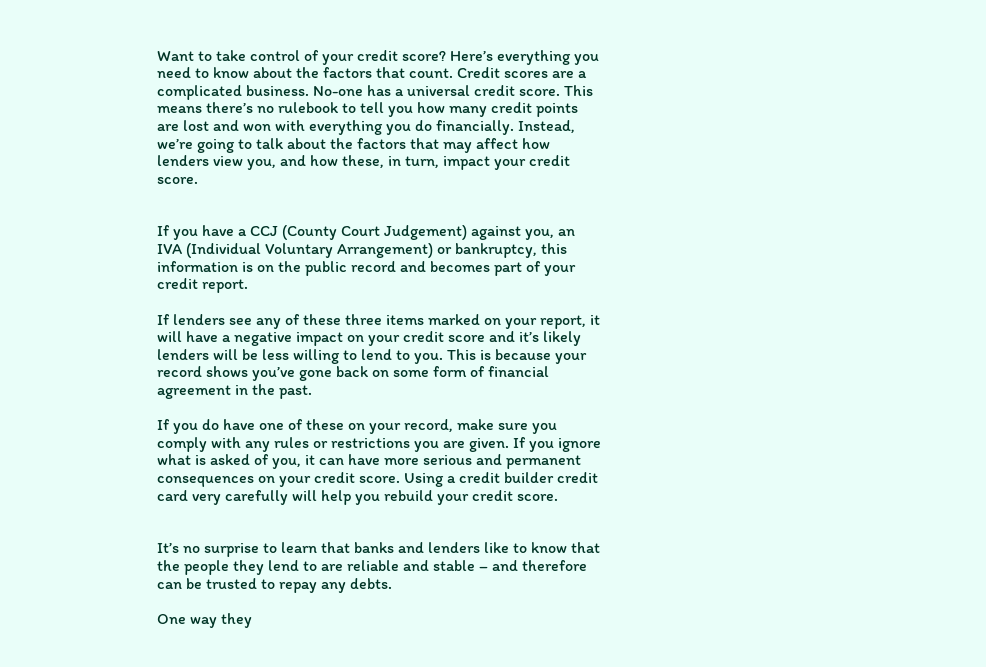Want to take control of your credit score? Here’s everything you need to know about the factors that count. Credit scores are a complicated business. No-one has a universal credit score. This means there’s no rulebook to tell you how many credit points are lost and won with everything you do financially. Instead, we’re going to talk about the factors that may affect how lenders view you, and how these, in turn, impact your credit score.


If you have a CCJ (County Court Judgement) against you, an IVA (Individual Voluntary Arrangement) or bankruptcy, this information is on the public record and becomes part of your credit report.

If lenders see any of these three items marked on your report, it will have a negative impact on your credit score and it’s likely lenders will be less willing to lend to you. This is because your record shows you’ve gone back on some form of financial agreement in the past.

If you do have one of these on your record, make sure you comply with any rules or restrictions you are given. If you ignore what is asked of you, it can have more serious and permanent consequences on your credit score. Using a credit builder credit card very carefully will help you rebuild your credit score.


It’s no surprise to learn that banks and lenders like to know that the people they lend to are reliable and stable – and therefore can be trusted to repay any debts.

One way they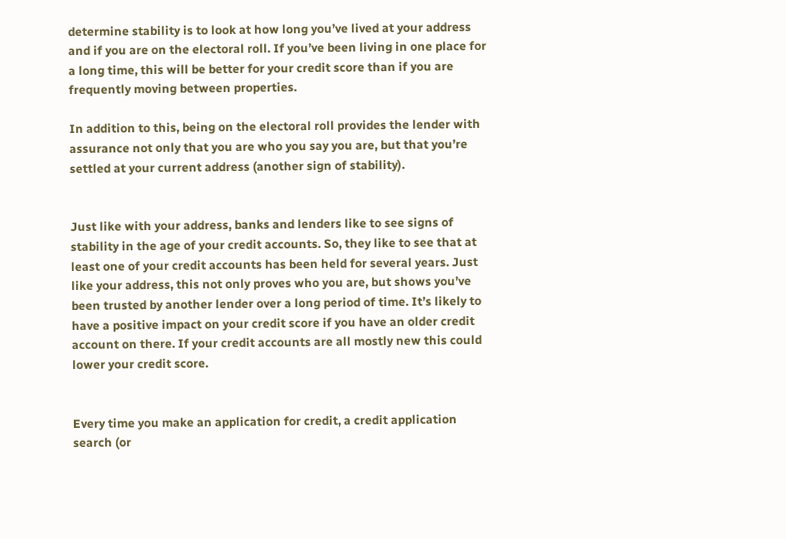determine stability is to look at how long you’ve lived at your address and if you are on the electoral roll. If you’ve been living in one place for a long time, this will be better for your credit score than if you are frequently moving between properties.

In addition to this, being on the electoral roll provides the lender with assurance not only that you are who you say you are, but that you’re settled at your current address (another sign of stability).


Just like with your address, banks and lenders like to see signs of stability in the age of your credit accounts. So, they like to see that at least one of your credit accounts has been held for several years. Just like your address, this not only proves who you are, but shows you’ve been trusted by another lender over a long period of time. It’s likely to have a positive impact on your credit score if you have an older credit account on there. If your credit accounts are all mostly new this could lower your credit score.


Every time you make an application for credit, a credit application search (or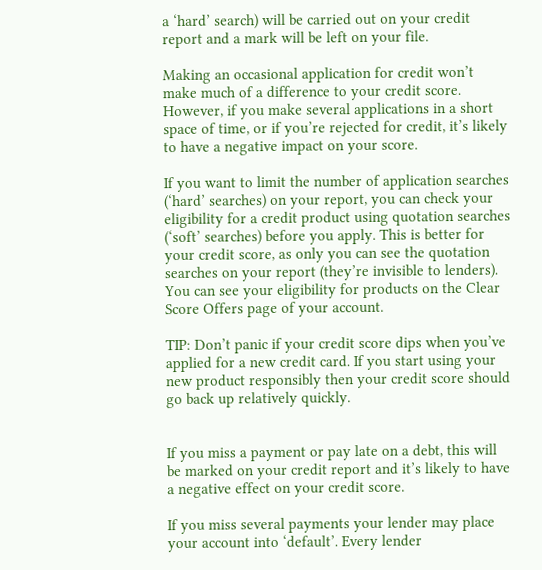a ‘hard’ search) will be carried out on your credit report and a mark will be left on your file.

Making an occasional application for credit won’t make much of a difference to your credit score. However, if you make several applications in a short space of time, or if you’re rejected for credit, it’s likely to have a negative impact on your score.

If you want to limit the number of application searches (‘hard’ searches) on your report, you can check your eligibility for a credit product using quotation searches (‘soft’ searches) before you apply. This is better for your credit score, as only you can see the quotation searches on your report (they’re invisible to lenders). You can see your eligibility for products on the Clear Score Offers page of your account.

TIP: Don’t panic if your credit score dips when you’ve applied for a new credit card. If you start using your new product responsibly then your credit score should go back up relatively quickly.


If you miss a payment or pay late on a debt, this will be marked on your credit report and it’s likely to have a negative effect on your credit score.

If you miss several payments your lender may place your account into ‘default’. Every lender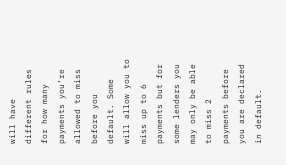will have different rules for how many payments you’re allowed to miss before you default. Some will allow you to miss up to 6 payments but for some lenders you may only be able to miss 2 payments before you are declared in default.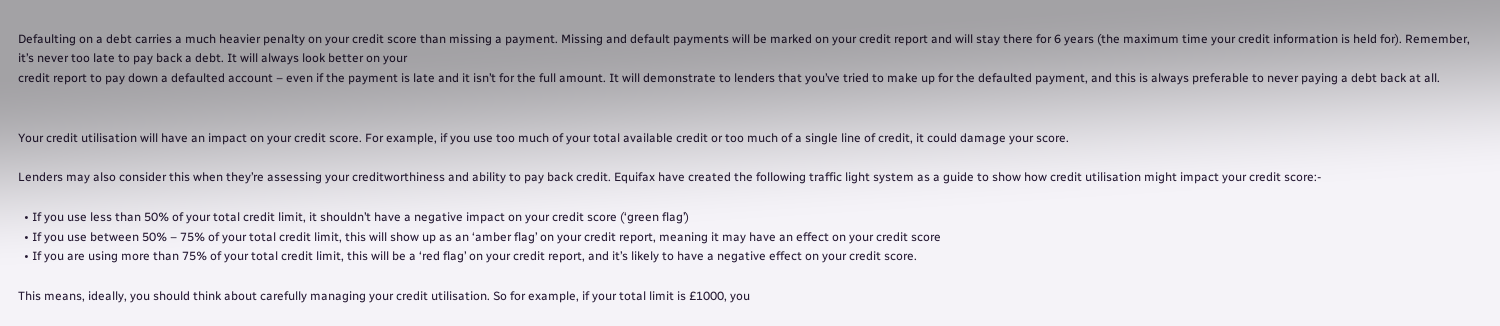Defaulting on a debt carries a much heavier penalty on your credit score than missing a payment. Missing and default payments will be marked on your credit report and will stay there for 6 years (the maximum time your credit information is held for). Remember, it’s never too late to pay back a debt. It will always look better on your
credit report to pay down a defaulted account – even if the payment is late and it isn’t for the full amount. It will demonstrate to lenders that you’ve tried to make up for the defaulted payment, and this is always preferable to never paying a debt back at all.


Your credit utilisation will have an impact on your credit score. For example, if you use too much of your total available credit or too much of a single line of credit, it could damage your score.

Lenders may also consider this when they’re assessing your creditworthiness and ability to pay back credit. Equifax have created the following traffic light system as a guide to show how credit utilisation might impact your credit score:-

  • If you use less than 50% of your total credit limit, it shouldn’t have a negative impact on your credit score (‘green flag’)
  • If you use between 50% – 75% of your total credit limit, this will show up as an ‘amber flag’ on your credit report, meaning it may have an effect on your credit score
  • If you are using more than 75% of your total credit limit, this will be a ‘red flag’ on your credit report, and it’s likely to have a negative effect on your credit score.

This means, ideally, you should think about carefully managing your credit utilisation. So for example, if your total limit is £1000, you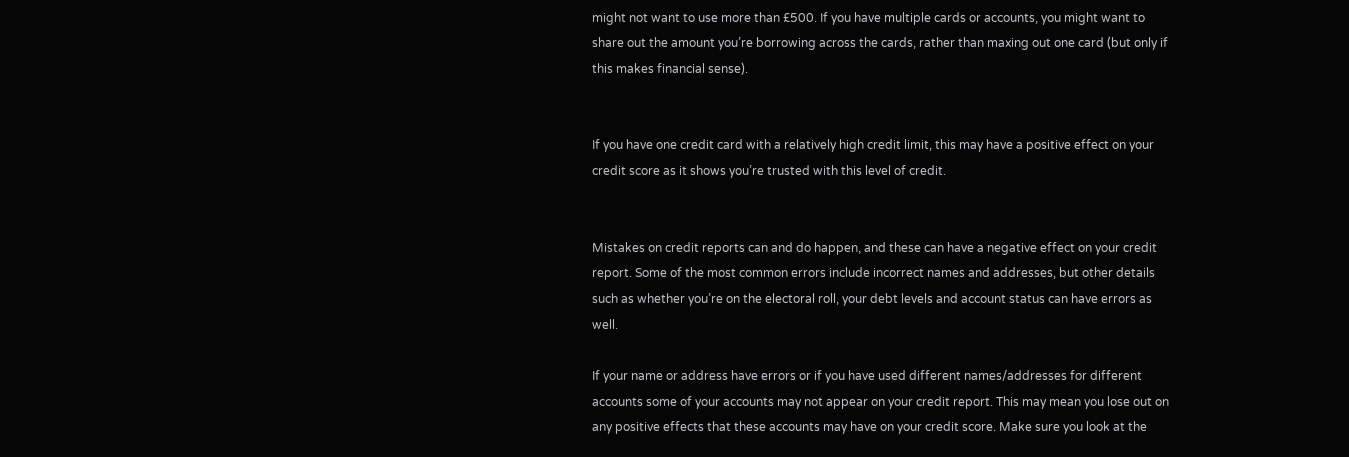might not want to use more than £500. If you have multiple cards or accounts, you might want to share out the amount you’re borrowing across the cards, rather than maxing out one card (but only if this makes financial sense).


If you have one credit card with a relatively high credit limit, this may have a positive effect on your credit score as it shows you’re trusted with this level of credit.


Mistakes on credit reports can and do happen, and these can have a negative effect on your credit report. Some of the most common errors include incorrect names and addresses, but other details such as whether you’re on the electoral roll, your debt levels and account status can have errors as well.

If your name or address have errors or if you have used different names/addresses for different accounts some of your accounts may not appear on your credit report. This may mean you lose out on any positive effects that these accounts may have on your credit score. Make sure you look at the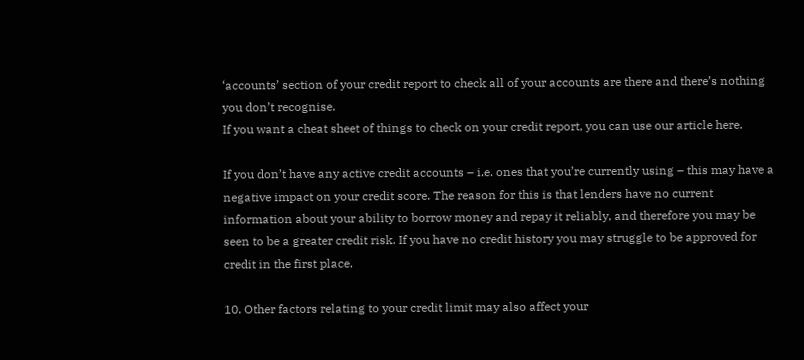‘accounts’ section of your credit report to check all of your accounts are there and there’s nothing you don’t recognise.
If you want a cheat sheet of things to check on your credit report, you can use our article here.

If you don’t have any active credit accounts – i.e. ones that you’re currently using – this may have a negative impact on your credit score. The reason for this is that lenders have no current information about your ability to borrow money and repay it reliably, and therefore you may be seen to be a greater credit risk. If you have no credit history you may struggle to be approved for credit in the first place.

10. Other factors relating to your credit limit may also affect your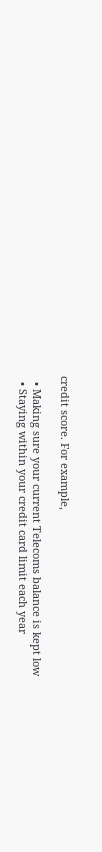credit score. For example,

  • Making sure your current Telecoms balance is kept low
  • Staying within your credit card limit each year